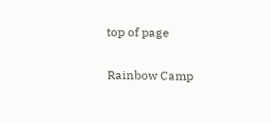top of page

Rainbow Camp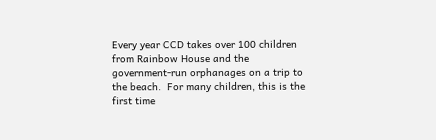Every year CCD takes over 100 children from Rainbow House and the government-run orphanages on a trip to the beach.  For many children, this is the first time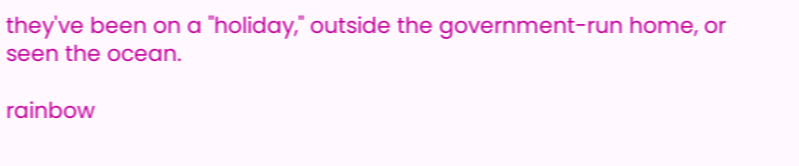they've been on a "holiday," outside the government-run home, or seen the ocean.

rainbow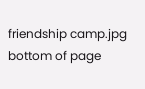friendship camp.jpg
bottom of page